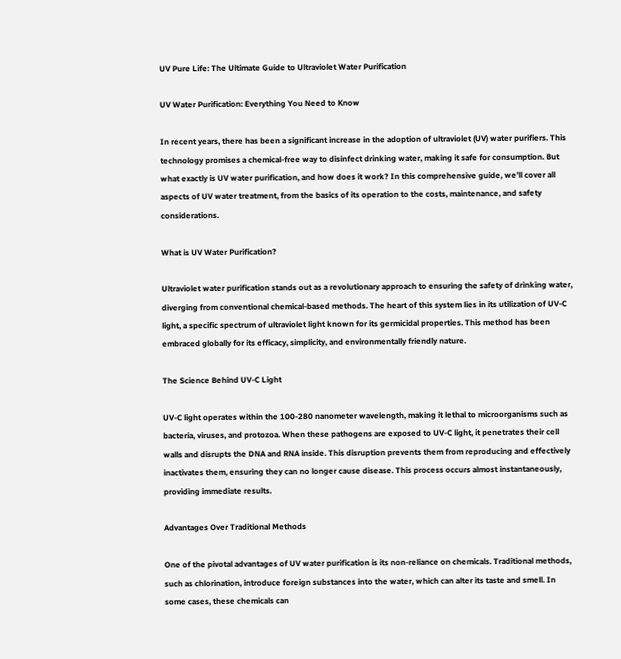UV Pure Life: The Ultimate Guide to Ultraviolet Water Purification

UV Water Purification: Everything You Need to Know

In recent years, there has been a significant increase in the adoption of ultraviolet (UV) water purifiers. This technology promises a chemical-free way to disinfect drinking water, making it safe for consumption. But what exactly is UV water purification, and how does it work? In this comprehensive guide, we’ll cover all aspects of UV water treatment, from the basics of its operation to the costs, maintenance, and safety considerations.

What is UV Water Purification?

Ultraviolet water purification stands out as a revolutionary approach to ensuring the safety of drinking water, diverging from conventional chemical-based methods. The heart of this system lies in its utilization of UV-C light, a specific spectrum of ultraviolet light known for its germicidal properties. This method has been embraced globally for its efficacy, simplicity, and environmentally friendly nature.

The Science Behind UV-C Light

UV-C light operates within the 100-280 nanometer wavelength, making it lethal to microorganisms such as bacteria, viruses, and protozoa. When these pathogens are exposed to UV-C light, it penetrates their cell walls and disrupts the DNA and RNA inside. This disruption prevents them from reproducing and effectively inactivates them, ensuring they can no longer cause disease. This process occurs almost instantaneously, providing immediate results.

Advantages Over Traditional Methods

One of the pivotal advantages of UV water purification is its non-reliance on chemicals. Traditional methods, such as chlorination, introduce foreign substances into the water, which can alter its taste and smell. In some cases, these chemicals can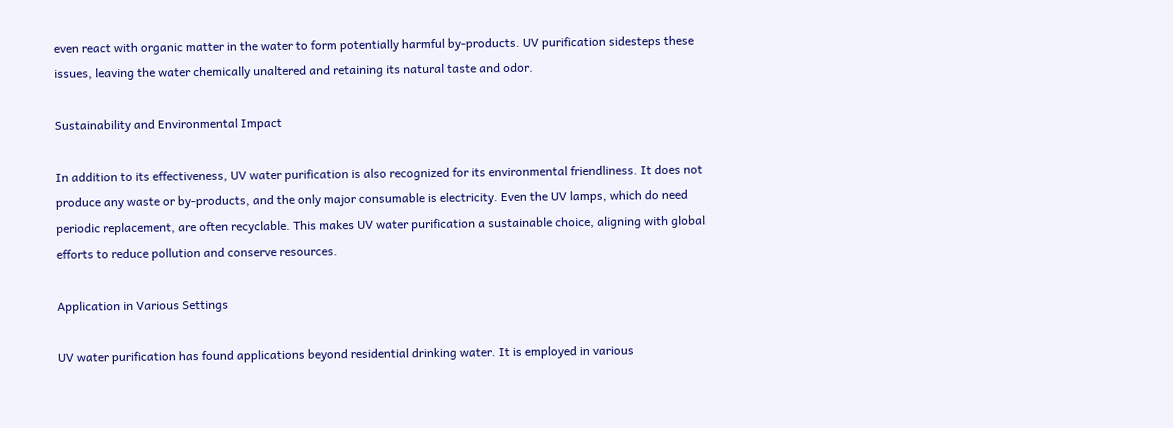even react with organic matter in the water to form potentially harmful by-products. UV purification sidesteps these issues, leaving the water chemically unaltered and retaining its natural taste and odor.

Sustainability and Environmental Impact

In addition to its effectiveness, UV water purification is also recognized for its environmental friendliness. It does not produce any waste or by-products, and the only major consumable is electricity. Even the UV lamps, which do need periodic replacement, are often recyclable. This makes UV water purification a sustainable choice, aligning with global efforts to reduce pollution and conserve resources.

Application in Various Settings

UV water purification has found applications beyond residential drinking water. It is employed in various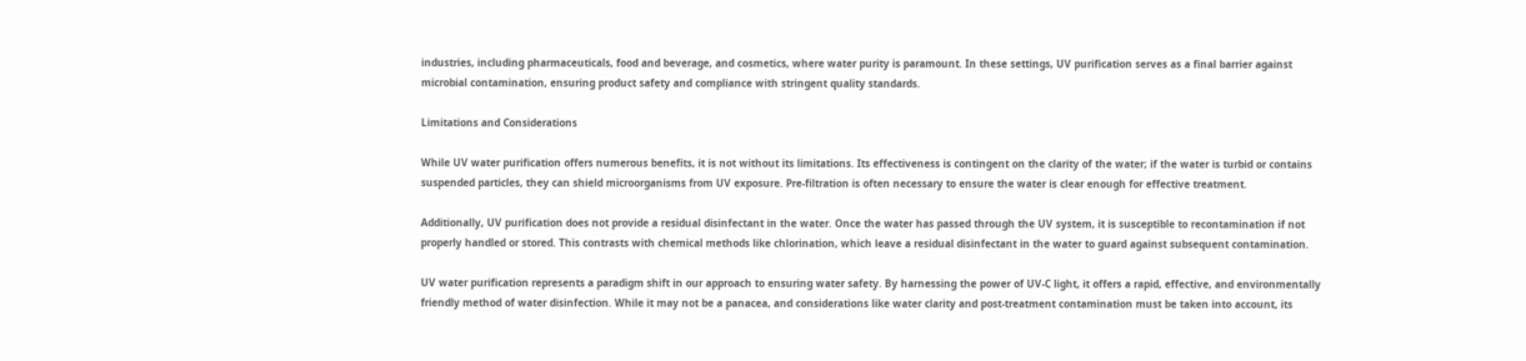industries, including pharmaceuticals, food and beverage, and cosmetics, where water purity is paramount. In these settings, UV purification serves as a final barrier against microbial contamination, ensuring product safety and compliance with stringent quality standards.

Limitations and Considerations

While UV water purification offers numerous benefits, it is not without its limitations. Its effectiveness is contingent on the clarity of the water; if the water is turbid or contains suspended particles, they can shield microorganisms from UV exposure. Pre-filtration is often necessary to ensure the water is clear enough for effective treatment.

Additionally, UV purification does not provide a residual disinfectant in the water. Once the water has passed through the UV system, it is susceptible to recontamination if not properly handled or stored. This contrasts with chemical methods like chlorination, which leave a residual disinfectant in the water to guard against subsequent contamination.

UV water purification represents a paradigm shift in our approach to ensuring water safety. By harnessing the power of UV-C light, it offers a rapid, effective, and environmentally friendly method of water disinfection. While it may not be a panacea, and considerations like water clarity and post-treatment contamination must be taken into account, its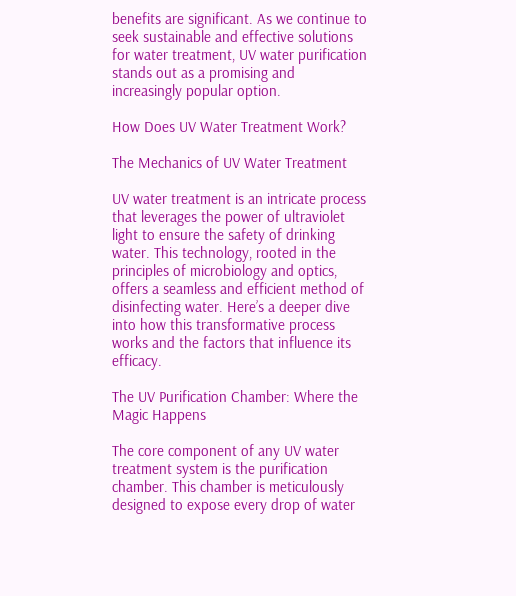benefits are significant. As we continue to seek sustainable and effective solutions for water treatment, UV water purification stands out as a promising and increasingly popular option.

How Does UV Water Treatment Work?

The Mechanics of UV Water Treatment

UV water treatment is an intricate process that leverages the power of ultraviolet light to ensure the safety of drinking water. This technology, rooted in the principles of microbiology and optics, offers a seamless and efficient method of disinfecting water. Here’s a deeper dive into how this transformative process works and the factors that influence its efficacy.

The UV Purification Chamber: Where the Magic Happens

The core component of any UV water treatment system is the purification chamber. This chamber is meticulously designed to expose every drop of water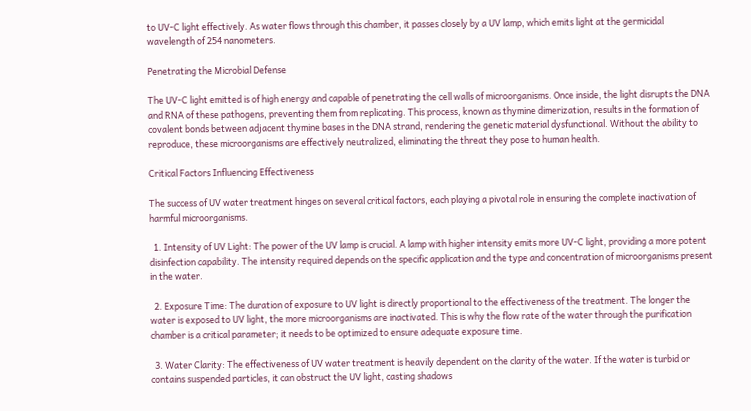to UV-C light effectively. As water flows through this chamber, it passes closely by a UV lamp, which emits light at the germicidal wavelength of 254 nanometers.

Penetrating the Microbial Defense

The UV-C light emitted is of high energy and capable of penetrating the cell walls of microorganisms. Once inside, the light disrupts the DNA and RNA of these pathogens, preventing them from replicating. This process, known as thymine dimerization, results in the formation of covalent bonds between adjacent thymine bases in the DNA strand, rendering the genetic material dysfunctional. Without the ability to reproduce, these microorganisms are effectively neutralized, eliminating the threat they pose to human health.

Critical Factors Influencing Effectiveness

The success of UV water treatment hinges on several critical factors, each playing a pivotal role in ensuring the complete inactivation of harmful microorganisms.

  1. Intensity of UV Light: The power of the UV lamp is crucial. A lamp with higher intensity emits more UV-C light, providing a more potent disinfection capability. The intensity required depends on the specific application and the type and concentration of microorganisms present in the water.

  2. Exposure Time: The duration of exposure to UV light is directly proportional to the effectiveness of the treatment. The longer the water is exposed to UV light, the more microorganisms are inactivated. This is why the flow rate of the water through the purification chamber is a critical parameter; it needs to be optimized to ensure adequate exposure time.

  3. Water Clarity: The effectiveness of UV water treatment is heavily dependent on the clarity of the water. If the water is turbid or contains suspended particles, it can obstruct the UV light, casting shadows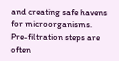and creating safe havens for microorganisms. Pre-filtration steps are often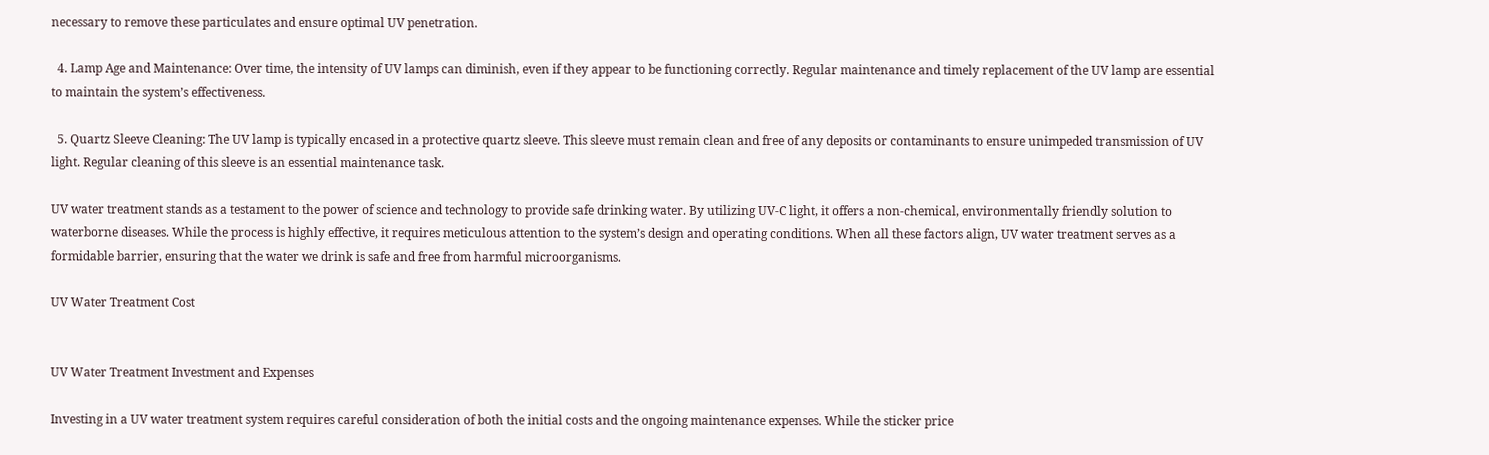necessary to remove these particulates and ensure optimal UV penetration.

  4. Lamp Age and Maintenance: Over time, the intensity of UV lamps can diminish, even if they appear to be functioning correctly. Regular maintenance and timely replacement of the UV lamp are essential to maintain the system’s effectiveness.

  5. Quartz Sleeve Cleaning: The UV lamp is typically encased in a protective quartz sleeve. This sleeve must remain clean and free of any deposits or contaminants to ensure unimpeded transmission of UV light. Regular cleaning of this sleeve is an essential maintenance task.

UV water treatment stands as a testament to the power of science and technology to provide safe drinking water. By utilizing UV-C light, it offers a non-chemical, environmentally friendly solution to waterborne diseases. While the process is highly effective, it requires meticulous attention to the system’s design and operating conditions. When all these factors align, UV water treatment serves as a formidable barrier, ensuring that the water we drink is safe and free from harmful microorganisms.

UV Water Treatment Cost


UV Water Treatment Investment and Expenses

Investing in a UV water treatment system requires careful consideration of both the initial costs and the ongoing maintenance expenses. While the sticker price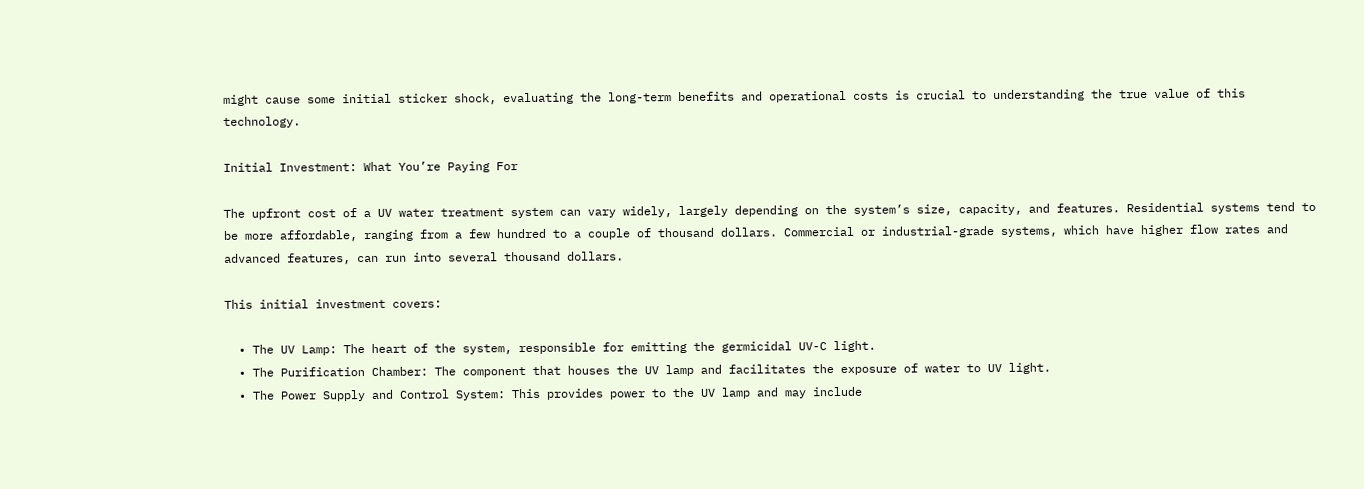might cause some initial sticker shock, evaluating the long-term benefits and operational costs is crucial to understanding the true value of this technology.

Initial Investment: What You’re Paying For

The upfront cost of a UV water treatment system can vary widely, largely depending on the system’s size, capacity, and features. Residential systems tend to be more affordable, ranging from a few hundred to a couple of thousand dollars. Commercial or industrial-grade systems, which have higher flow rates and advanced features, can run into several thousand dollars.

This initial investment covers:

  • The UV Lamp: The heart of the system, responsible for emitting the germicidal UV-C light.
  • The Purification Chamber: The component that houses the UV lamp and facilitates the exposure of water to UV light.
  • The Power Supply and Control System: This provides power to the UV lamp and may include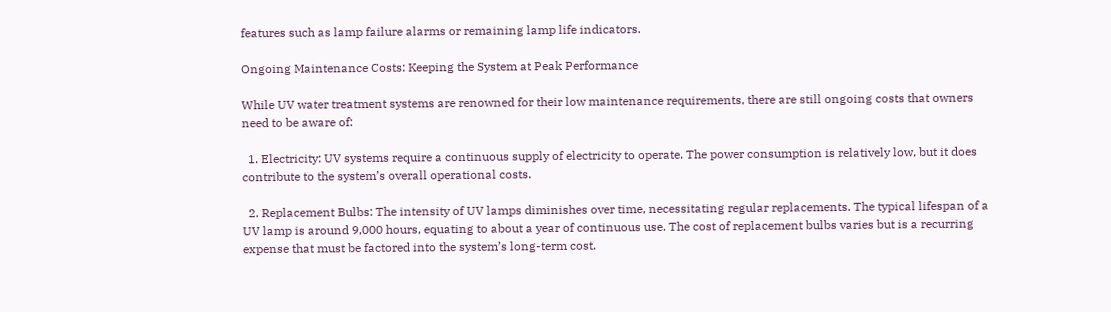features such as lamp failure alarms or remaining lamp life indicators.

Ongoing Maintenance Costs: Keeping the System at Peak Performance

While UV water treatment systems are renowned for their low maintenance requirements, there are still ongoing costs that owners need to be aware of:

  1. Electricity: UV systems require a continuous supply of electricity to operate. The power consumption is relatively low, but it does contribute to the system’s overall operational costs.

  2. Replacement Bulbs: The intensity of UV lamps diminishes over time, necessitating regular replacements. The typical lifespan of a UV lamp is around 9,000 hours, equating to about a year of continuous use. The cost of replacement bulbs varies but is a recurring expense that must be factored into the system’s long-term cost.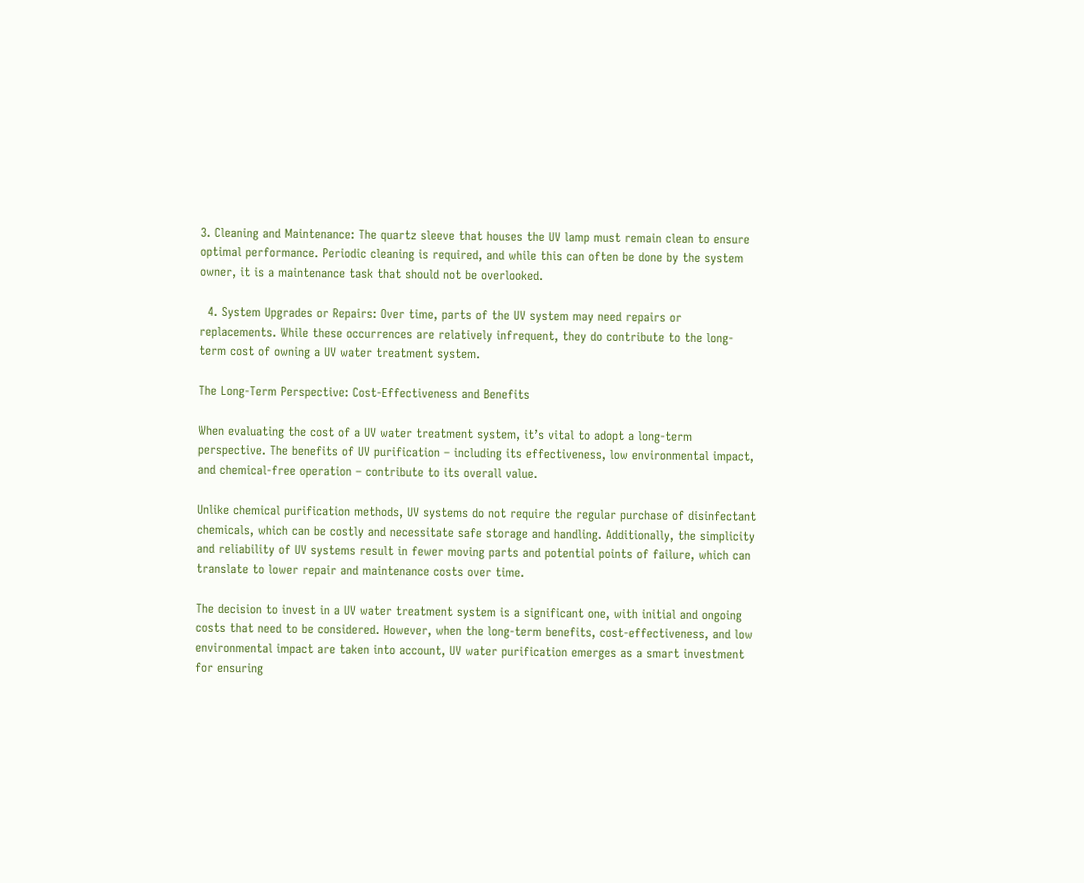3. Cleaning and Maintenance: The quartz sleeve that houses the UV lamp must remain clean to ensure optimal performance. Periodic cleaning is required, and while this can often be done by the system owner, it is a maintenance task that should not be overlooked.

  4. System Upgrades or Repairs: Over time, parts of the UV system may need repairs or replacements. While these occurrences are relatively infrequent, they do contribute to the long-term cost of owning a UV water treatment system.

The Long-Term Perspective: Cost-Effectiveness and Benefits

When evaluating the cost of a UV water treatment system, it’s vital to adopt a long-term perspective. The benefits of UV purification – including its effectiveness, low environmental impact, and chemical-free operation – contribute to its overall value.

Unlike chemical purification methods, UV systems do not require the regular purchase of disinfectant chemicals, which can be costly and necessitate safe storage and handling. Additionally, the simplicity and reliability of UV systems result in fewer moving parts and potential points of failure, which can translate to lower repair and maintenance costs over time.

The decision to invest in a UV water treatment system is a significant one, with initial and ongoing costs that need to be considered. However, when the long-term benefits, cost-effectiveness, and low environmental impact are taken into account, UV water purification emerges as a smart investment for ensuring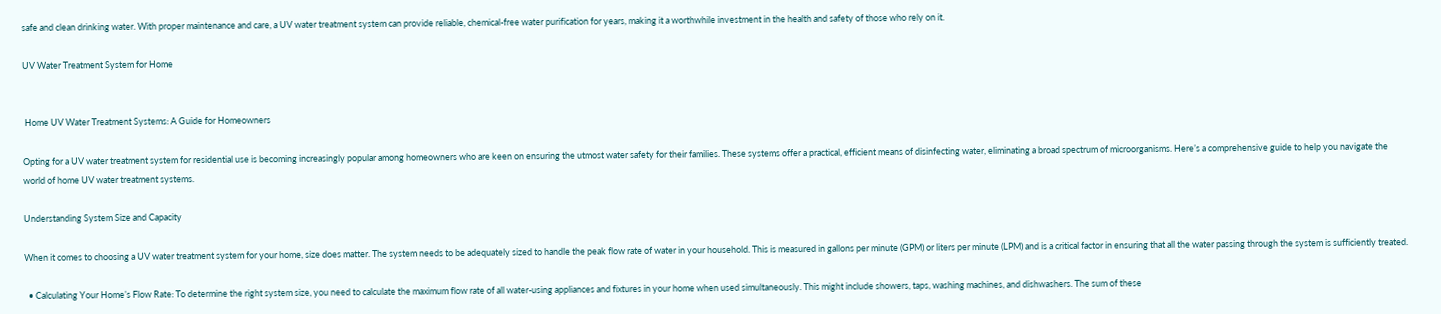safe and clean drinking water. With proper maintenance and care, a UV water treatment system can provide reliable, chemical-free water purification for years, making it a worthwhile investment in the health and safety of those who rely on it.

UV Water Treatment System for Home


 Home UV Water Treatment Systems: A Guide for Homeowners

Opting for a UV water treatment system for residential use is becoming increasingly popular among homeowners who are keen on ensuring the utmost water safety for their families. These systems offer a practical, efficient means of disinfecting water, eliminating a broad spectrum of microorganisms. Here’s a comprehensive guide to help you navigate the world of home UV water treatment systems.

Understanding System Size and Capacity

When it comes to choosing a UV water treatment system for your home, size does matter. The system needs to be adequately sized to handle the peak flow rate of water in your household. This is measured in gallons per minute (GPM) or liters per minute (LPM) and is a critical factor in ensuring that all the water passing through the system is sufficiently treated.

  • Calculating Your Home’s Flow Rate: To determine the right system size, you need to calculate the maximum flow rate of all water-using appliances and fixtures in your home when used simultaneously. This might include showers, taps, washing machines, and dishwashers. The sum of these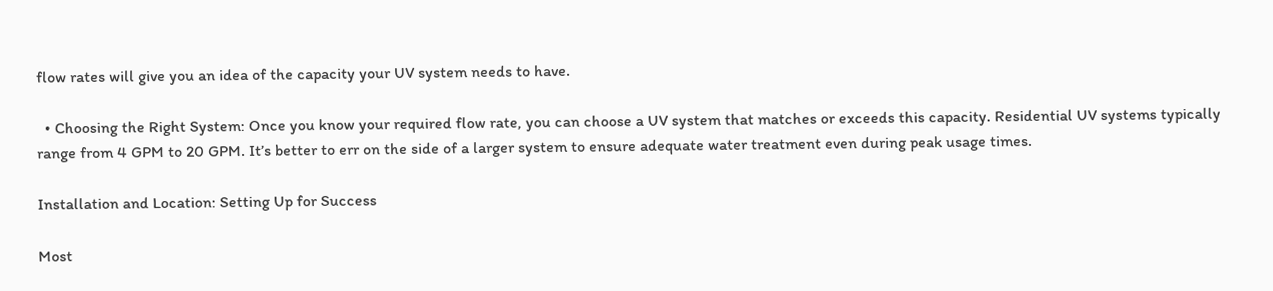flow rates will give you an idea of the capacity your UV system needs to have.

  • Choosing the Right System: Once you know your required flow rate, you can choose a UV system that matches or exceeds this capacity. Residential UV systems typically range from 4 GPM to 20 GPM. It’s better to err on the side of a larger system to ensure adequate water treatment even during peak usage times.

Installation and Location: Setting Up for Success

Most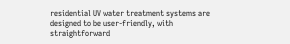residential UV water treatment systems are designed to be user-friendly, with straightforward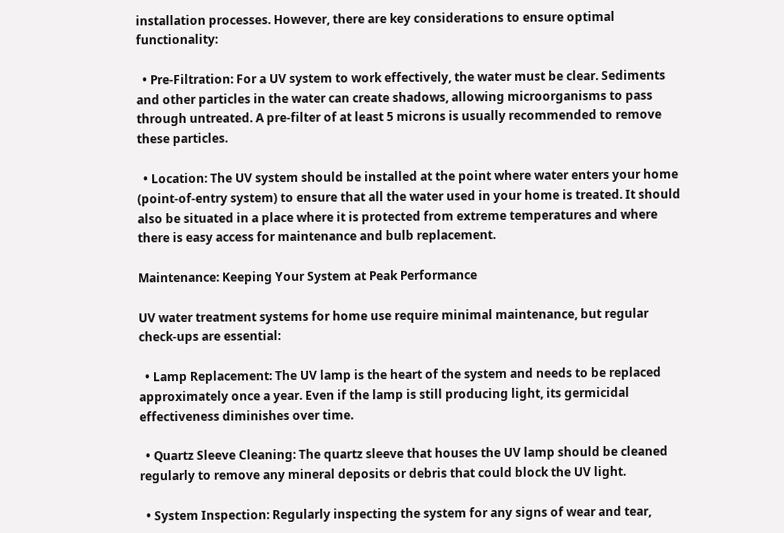installation processes. However, there are key considerations to ensure optimal functionality:

  • Pre-Filtration: For a UV system to work effectively, the water must be clear. Sediments and other particles in the water can create shadows, allowing microorganisms to pass through untreated. A pre-filter of at least 5 microns is usually recommended to remove these particles.

  • Location: The UV system should be installed at the point where water enters your home (point-of-entry system) to ensure that all the water used in your home is treated. It should also be situated in a place where it is protected from extreme temperatures and where there is easy access for maintenance and bulb replacement.

Maintenance: Keeping Your System at Peak Performance

UV water treatment systems for home use require minimal maintenance, but regular check-ups are essential:

  • Lamp Replacement: The UV lamp is the heart of the system and needs to be replaced approximately once a year. Even if the lamp is still producing light, its germicidal effectiveness diminishes over time.

  • Quartz Sleeve Cleaning: The quartz sleeve that houses the UV lamp should be cleaned regularly to remove any mineral deposits or debris that could block the UV light.

  • System Inspection: Regularly inspecting the system for any signs of wear and tear,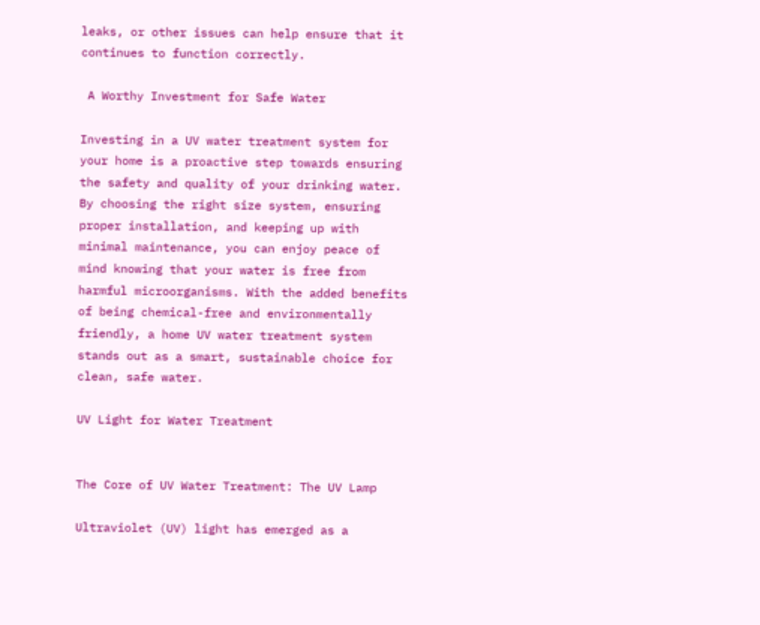leaks, or other issues can help ensure that it continues to function correctly.

 A Worthy Investment for Safe Water

Investing in a UV water treatment system for your home is a proactive step towards ensuring the safety and quality of your drinking water. By choosing the right size system, ensuring proper installation, and keeping up with minimal maintenance, you can enjoy peace of mind knowing that your water is free from harmful microorganisms. With the added benefits of being chemical-free and environmentally friendly, a home UV water treatment system stands out as a smart, sustainable choice for clean, safe water.

UV Light for Water Treatment


The Core of UV Water Treatment: The UV Lamp

Ultraviolet (UV) light has emerged as a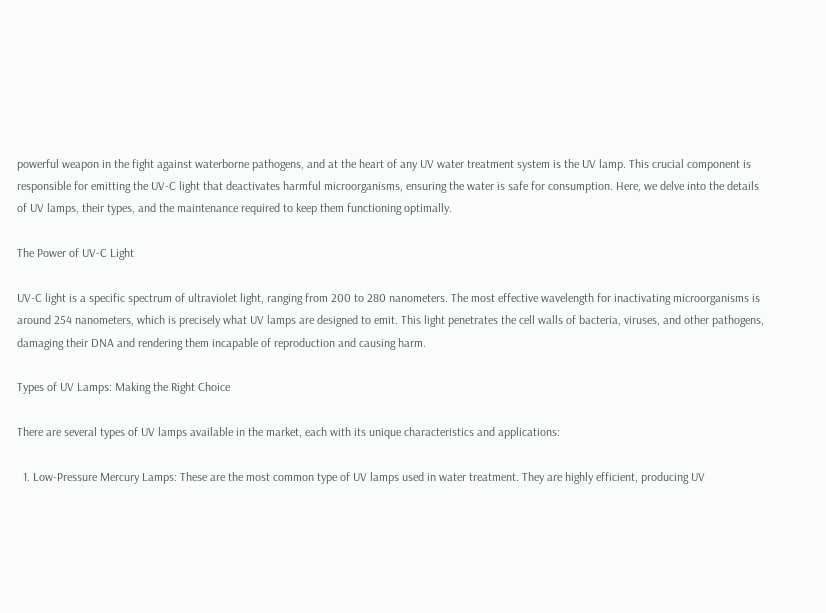powerful weapon in the fight against waterborne pathogens, and at the heart of any UV water treatment system is the UV lamp. This crucial component is responsible for emitting the UV-C light that deactivates harmful microorganisms, ensuring the water is safe for consumption. Here, we delve into the details of UV lamps, their types, and the maintenance required to keep them functioning optimally.

The Power of UV-C Light

UV-C light is a specific spectrum of ultraviolet light, ranging from 200 to 280 nanometers. The most effective wavelength for inactivating microorganisms is around 254 nanometers, which is precisely what UV lamps are designed to emit. This light penetrates the cell walls of bacteria, viruses, and other pathogens, damaging their DNA and rendering them incapable of reproduction and causing harm.

Types of UV Lamps: Making the Right Choice

There are several types of UV lamps available in the market, each with its unique characteristics and applications:

  1. Low-Pressure Mercury Lamps: These are the most common type of UV lamps used in water treatment. They are highly efficient, producing UV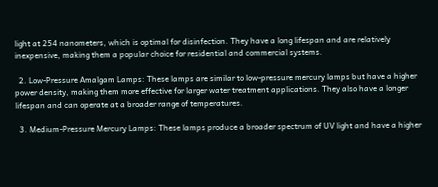light at 254 nanometers, which is optimal for disinfection. They have a long lifespan and are relatively inexpensive, making them a popular choice for residential and commercial systems.

  2. Low-Pressure Amalgam Lamps: These lamps are similar to low-pressure mercury lamps but have a higher power density, making them more effective for larger water treatment applications. They also have a longer lifespan and can operate at a broader range of temperatures.

  3. Medium-Pressure Mercury Lamps: These lamps produce a broader spectrum of UV light and have a higher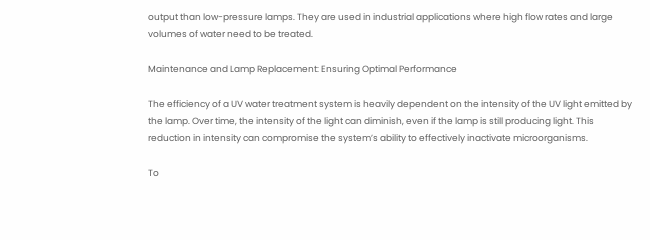output than low-pressure lamps. They are used in industrial applications where high flow rates and large volumes of water need to be treated.

Maintenance and Lamp Replacement: Ensuring Optimal Performance

The efficiency of a UV water treatment system is heavily dependent on the intensity of the UV light emitted by the lamp. Over time, the intensity of the light can diminish, even if the lamp is still producing light. This reduction in intensity can compromise the system’s ability to effectively inactivate microorganisms.

To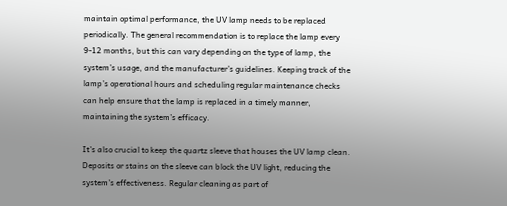maintain optimal performance, the UV lamp needs to be replaced periodically. The general recommendation is to replace the lamp every 9-12 months, but this can vary depending on the type of lamp, the system’s usage, and the manufacturer’s guidelines. Keeping track of the lamp’s operational hours and scheduling regular maintenance checks can help ensure that the lamp is replaced in a timely manner, maintaining the system’s efficacy.

It's also crucial to keep the quartz sleeve that houses the UV lamp clean. Deposits or stains on the sleeve can block the UV light, reducing the system's effectiveness. Regular cleaning as part of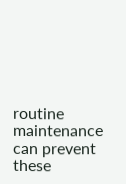routine maintenance can prevent these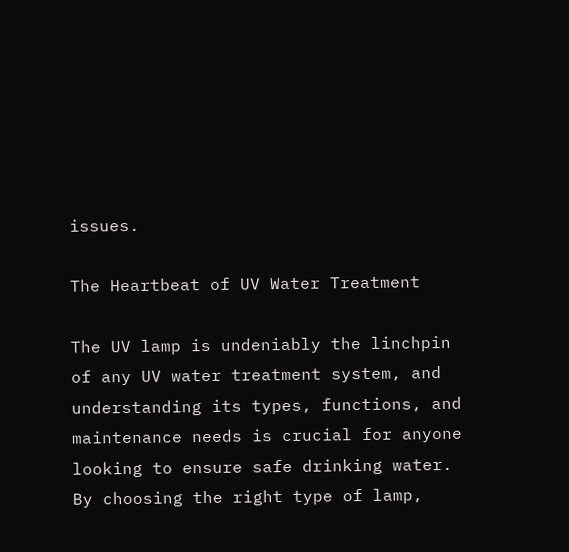issues.

The Heartbeat of UV Water Treatment

The UV lamp is undeniably the linchpin of any UV water treatment system, and understanding its types, functions, and maintenance needs is crucial for anyone looking to ensure safe drinking water. By choosing the right type of lamp,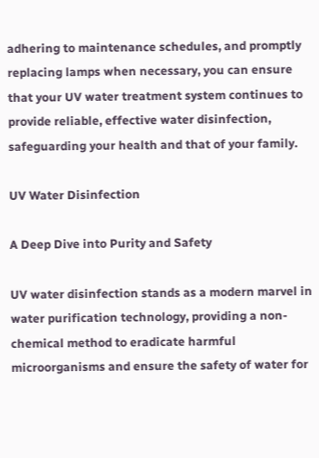adhering to maintenance schedules, and promptly replacing lamps when necessary, you can ensure that your UV water treatment system continues to provide reliable, effective water disinfection, safeguarding your health and that of your family.

UV Water Disinfection

A Deep Dive into Purity and Safety

UV water disinfection stands as a modern marvel in water purification technology, providing a non-chemical method to eradicate harmful microorganisms and ensure the safety of water for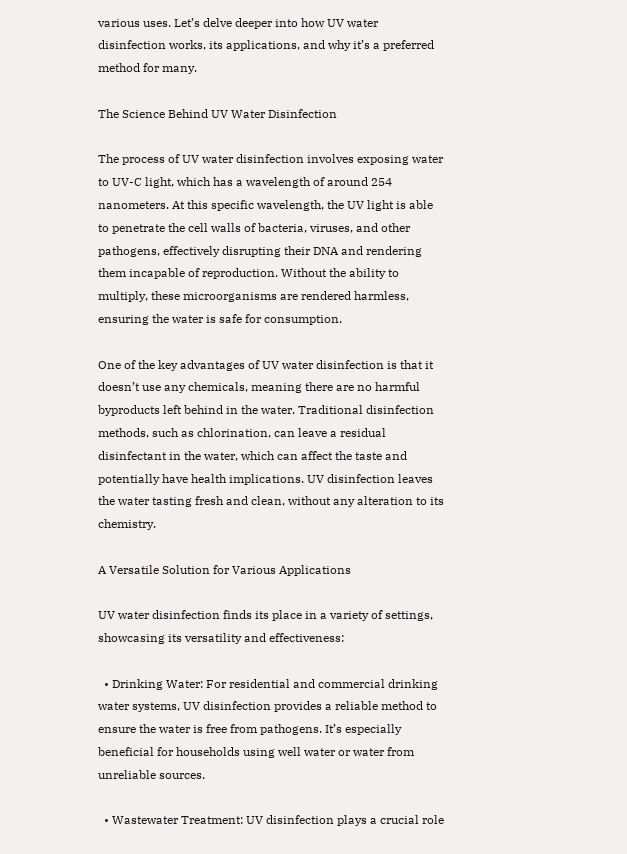various uses. Let’s delve deeper into how UV water disinfection works, its applications, and why it’s a preferred method for many.

The Science Behind UV Water Disinfection

The process of UV water disinfection involves exposing water to UV-C light, which has a wavelength of around 254 nanometers. At this specific wavelength, the UV light is able to penetrate the cell walls of bacteria, viruses, and other pathogens, effectively disrupting their DNA and rendering them incapable of reproduction. Without the ability to multiply, these microorganisms are rendered harmless, ensuring the water is safe for consumption.

One of the key advantages of UV water disinfection is that it doesn’t use any chemicals, meaning there are no harmful byproducts left behind in the water. Traditional disinfection methods, such as chlorination, can leave a residual disinfectant in the water, which can affect the taste and potentially have health implications. UV disinfection leaves the water tasting fresh and clean, without any alteration to its chemistry.

A Versatile Solution for Various Applications

UV water disinfection finds its place in a variety of settings, showcasing its versatility and effectiveness:

  • Drinking Water: For residential and commercial drinking water systems, UV disinfection provides a reliable method to ensure the water is free from pathogens. It’s especially beneficial for households using well water or water from unreliable sources.

  • Wastewater Treatment: UV disinfection plays a crucial role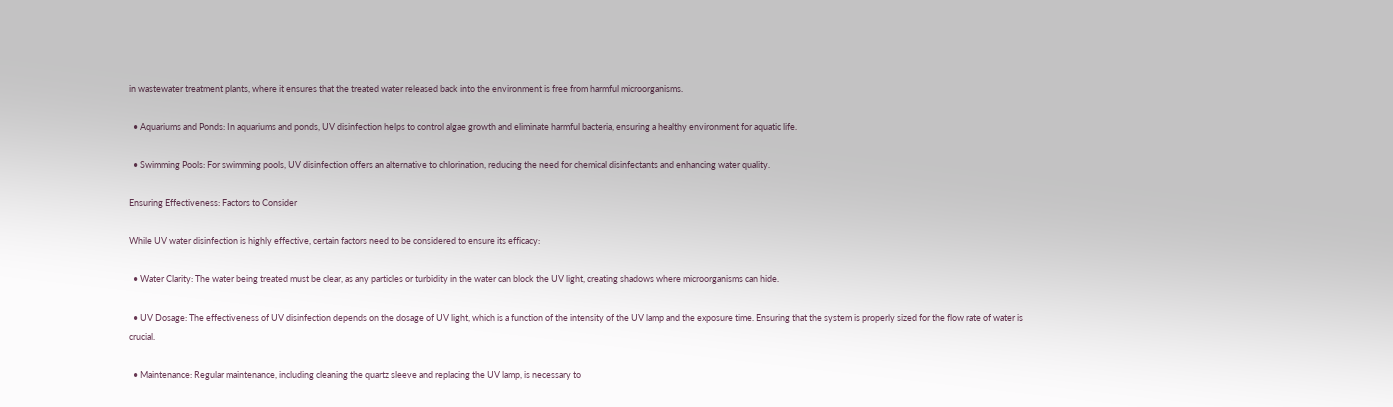in wastewater treatment plants, where it ensures that the treated water released back into the environment is free from harmful microorganisms.

  • Aquariums and Ponds: In aquariums and ponds, UV disinfection helps to control algae growth and eliminate harmful bacteria, ensuring a healthy environment for aquatic life.

  • Swimming Pools: For swimming pools, UV disinfection offers an alternative to chlorination, reducing the need for chemical disinfectants and enhancing water quality.

Ensuring Effectiveness: Factors to Consider

While UV water disinfection is highly effective, certain factors need to be considered to ensure its efficacy:

  • Water Clarity: The water being treated must be clear, as any particles or turbidity in the water can block the UV light, creating shadows where microorganisms can hide.

  • UV Dosage: The effectiveness of UV disinfection depends on the dosage of UV light, which is a function of the intensity of the UV lamp and the exposure time. Ensuring that the system is properly sized for the flow rate of water is crucial.

  • Maintenance: Regular maintenance, including cleaning the quartz sleeve and replacing the UV lamp, is necessary to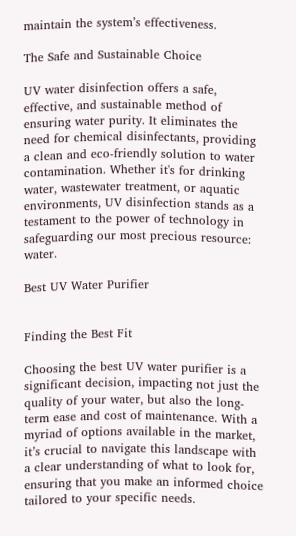maintain the system’s effectiveness.

The Safe and Sustainable Choice

UV water disinfection offers a safe, effective, and sustainable method of ensuring water purity. It eliminates the need for chemical disinfectants, providing a clean and eco-friendly solution to water contamination. Whether it's for drinking water, wastewater treatment, or aquatic environments, UV disinfection stands as a testament to the power of technology in safeguarding our most precious resource: water.

Best UV Water Purifier


Finding the Best Fit

Choosing the best UV water purifier is a significant decision, impacting not just the quality of your water, but also the long-term ease and cost of maintenance. With a myriad of options available in the market, it’s crucial to navigate this landscape with a clear understanding of what to look for, ensuring that you make an informed choice tailored to your specific needs.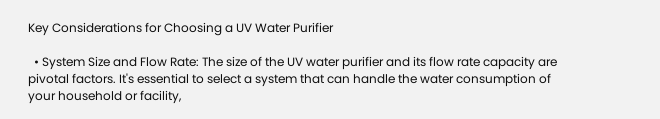Key Considerations for Choosing a UV Water Purifier

  • System Size and Flow Rate: The size of the UV water purifier and its flow rate capacity are pivotal factors. It's essential to select a system that can handle the water consumption of your household or facility,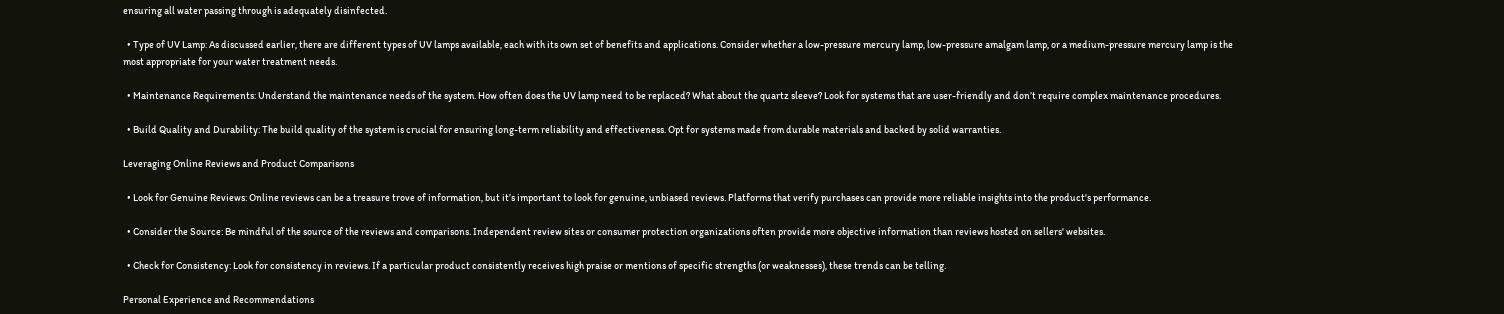ensuring all water passing through is adequately disinfected.

  • Type of UV Lamp: As discussed earlier, there are different types of UV lamps available, each with its own set of benefits and applications. Consider whether a low-pressure mercury lamp, low-pressure amalgam lamp, or a medium-pressure mercury lamp is the most appropriate for your water treatment needs.

  • Maintenance Requirements: Understand the maintenance needs of the system. How often does the UV lamp need to be replaced? What about the quartz sleeve? Look for systems that are user-friendly and don’t require complex maintenance procedures.

  • Build Quality and Durability: The build quality of the system is crucial for ensuring long-term reliability and effectiveness. Opt for systems made from durable materials and backed by solid warranties.

Leveraging Online Reviews and Product Comparisons

  • Look for Genuine Reviews: Online reviews can be a treasure trove of information, but it’s important to look for genuine, unbiased reviews. Platforms that verify purchases can provide more reliable insights into the product's performance.

  • Consider the Source: Be mindful of the source of the reviews and comparisons. Independent review sites or consumer protection organizations often provide more objective information than reviews hosted on sellers' websites.

  • Check for Consistency: Look for consistency in reviews. If a particular product consistently receives high praise or mentions of specific strengths (or weaknesses), these trends can be telling.

Personal Experience and Recommendations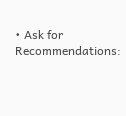• Ask for Recommendations: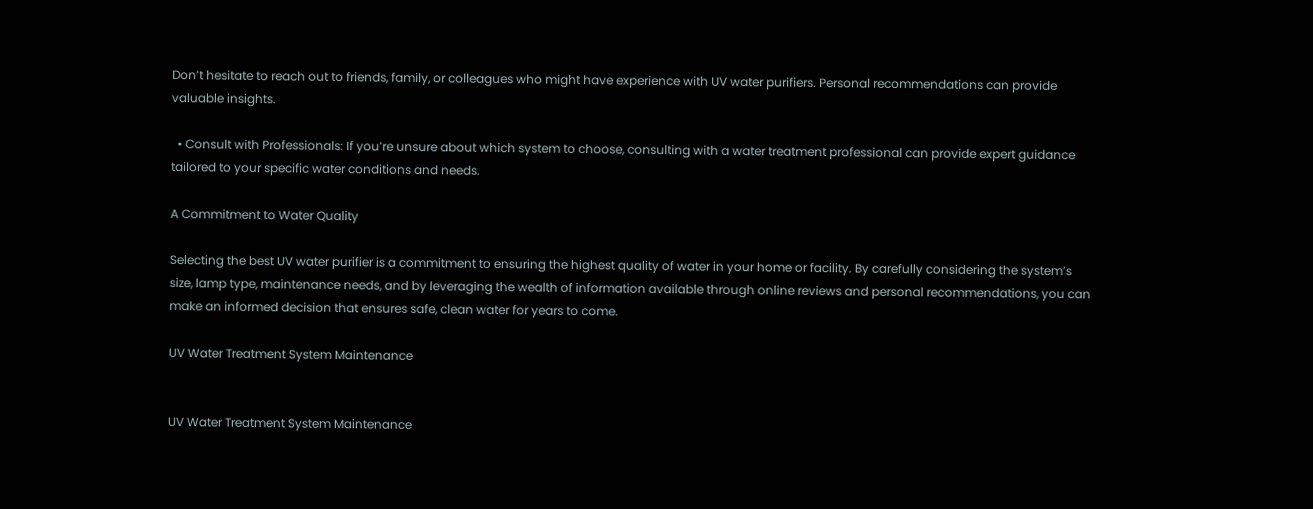Don’t hesitate to reach out to friends, family, or colleagues who might have experience with UV water purifiers. Personal recommendations can provide valuable insights.

  • Consult with Professionals: If you’re unsure about which system to choose, consulting with a water treatment professional can provide expert guidance tailored to your specific water conditions and needs.

A Commitment to Water Quality

Selecting the best UV water purifier is a commitment to ensuring the highest quality of water in your home or facility. By carefully considering the system’s size, lamp type, maintenance needs, and by leveraging the wealth of information available through online reviews and personal recommendations, you can make an informed decision that ensures safe, clean water for years to come.

UV Water Treatment System Maintenance


UV Water Treatment System Maintenance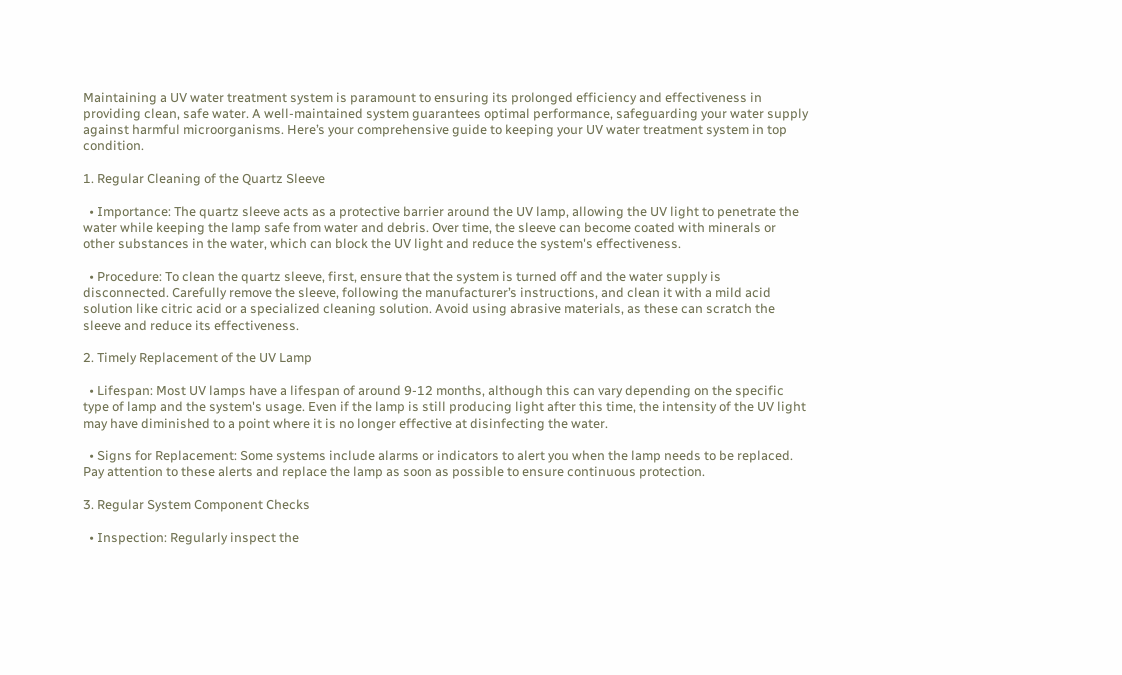Maintaining a UV water treatment system is paramount to ensuring its prolonged efficiency and effectiveness in providing clean, safe water. A well-maintained system guarantees optimal performance, safeguarding your water supply against harmful microorganisms. Here’s your comprehensive guide to keeping your UV water treatment system in top condition.

1. Regular Cleaning of the Quartz Sleeve

  • Importance: The quartz sleeve acts as a protective barrier around the UV lamp, allowing the UV light to penetrate the water while keeping the lamp safe from water and debris. Over time, the sleeve can become coated with minerals or other substances in the water, which can block the UV light and reduce the system's effectiveness.

  • Procedure: To clean the quartz sleeve, first, ensure that the system is turned off and the water supply is disconnected. Carefully remove the sleeve, following the manufacturer’s instructions, and clean it with a mild acid solution like citric acid or a specialized cleaning solution. Avoid using abrasive materials, as these can scratch the sleeve and reduce its effectiveness.

2. Timely Replacement of the UV Lamp

  • Lifespan: Most UV lamps have a lifespan of around 9-12 months, although this can vary depending on the specific type of lamp and the system's usage. Even if the lamp is still producing light after this time, the intensity of the UV light may have diminished to a point where it is no longer effective at disinfecting the water.

  • Signs for Replacement: Some systems include alarms or indicators to alert you when the lamp needs to be replaced. Pay attention to these alerts and replace the lamp as soon as possible to ensure continuous protection.

3. Regular System Component Checks

  • Inspection: Regularly inspect the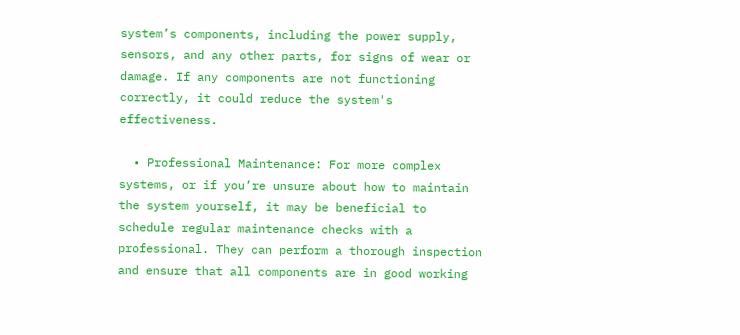system’s components, including the power supply, sensors, and any other parts, for signs of wear or damage. If any components are not functioning correctly, it could reduce the system's effectiveness.

  • Professional Maintenance: For more complex systems, or if you’re unsure about how to maintain the system yourself, it may be beneficial to schedule regular maintenance checks with a professional. They can perform a thorough inspection and ensure that all components are in good working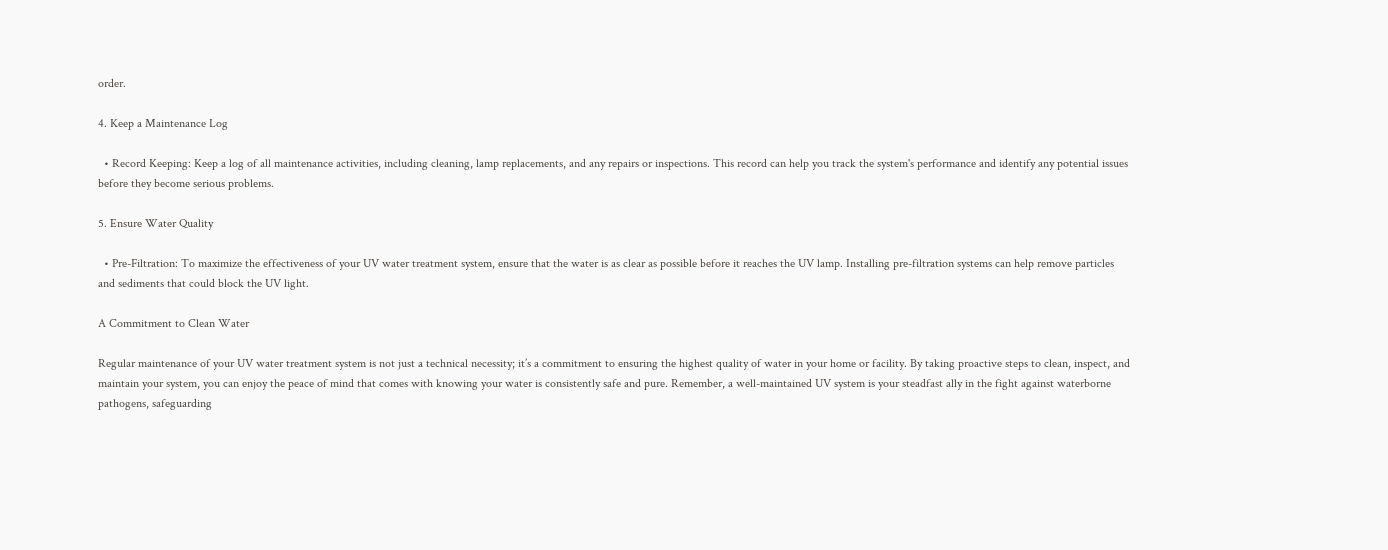order.

4. Keep a Maintenance Log

  • Record Keeping: Keep a log of all maintenance activities, including cleaning, lamp replacements, and any repairs or inspections. This record can help you track the system's performance and identify any potential issues before they become serious problems.

5. Ensure Water Quality

  • Pre-Filtration: To maximize the effectiveness of your UV water treatment system, ensure that the water is as clear as possible before it reaches the UV lamp. Installing pre-filtration systems can help remove particles and sediments that could block the UV light.

A Commitment to Clean Water

Regular maintenance of your UV water treatment system is not just a technical necessity; it’s a commitment to ensuring the highest quality of water in your home or facility. By taking proactive steps to clean, inspect, and maintain your system, you can enjoy the peace of mind that comes with knowing your water is consistently safe and pure. Remember, a well-maintained UV system is your steadfast ally in the fight against waterborne pathogens, safeguarding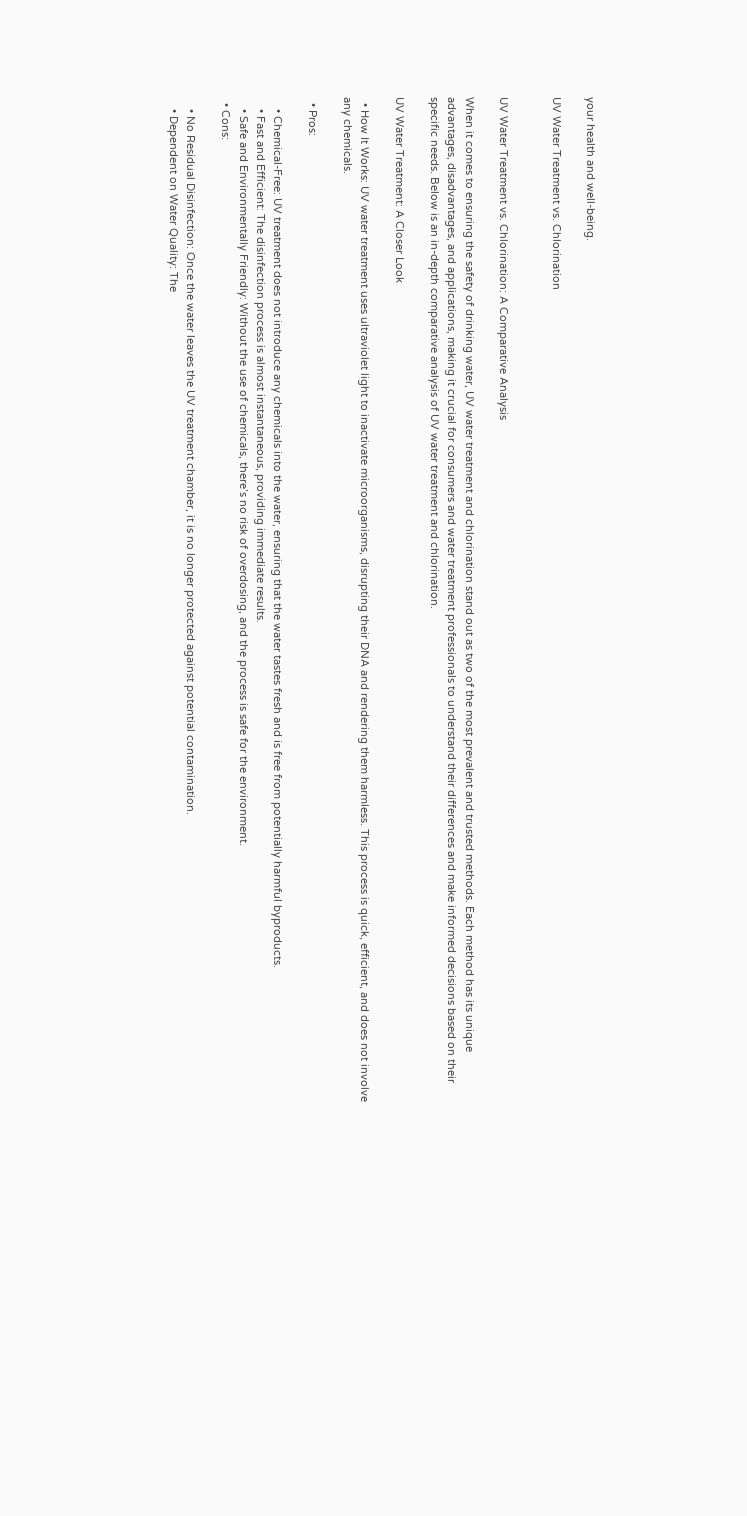your health and well-being.

UV Water Treatment vs. Chlorination


UV Water Treatment vs. Chlorination: A Comparative Analysis

When it comes to ensuring the safety of drinking water, UV water treatment and chlorination stand out as two of the most prevalent and trusted methods. Each method has its unique advantages, disadvantages, and applications, making it crucial for consumers and water treatment professionals to understand their differences and make informed decisions based on their specific needs. Below is an in-depth comparative analysis of UV water treatment and chlorination.

UV Water Treatment: A Closer Look

  • How It Works: UV water treatment uses ultraviolet light to inactivate microorganisms, disrupting their DNA and rendering them harmless. This process is quick, efficient, and does not involve any chemicals.

  • Pros:

    • Chemical-Free: UV treatment does not introduce any chemicals into the water, ensuring that the water tastes fresh and is free from potentially harmful byproducts.
    • Fast and Efficient: The disinfection process is almost instantaneous, providing immediate results.
    • Safe and Environmentally Friendly: Without the use of chemicals, there’s no risk of overdosing, and the process is safe for the environment.
  • Cons:

    • No Residual Disinfection: Once the water leaves the UV treatment chamber, it is no longer protected against potential contamination.
    • Dependent on Water Quality: The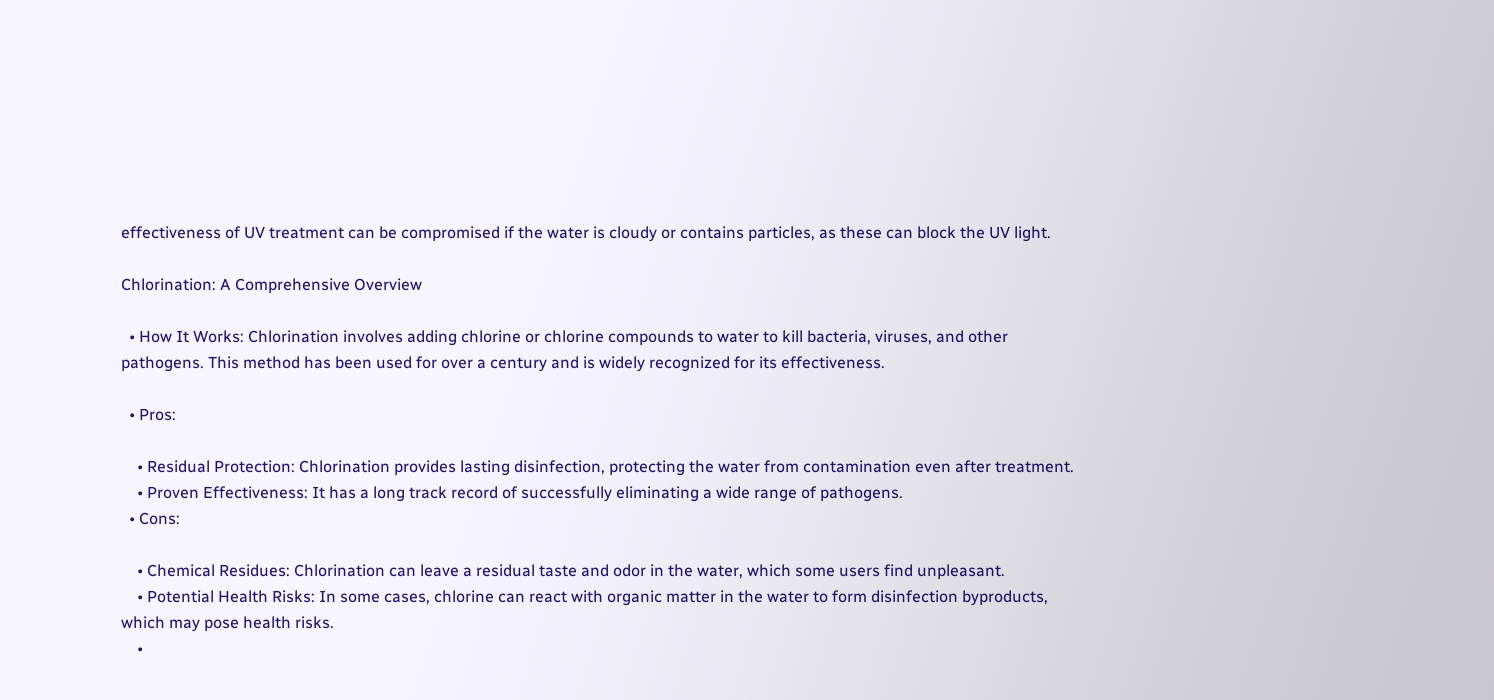effectiveness of UV treatment can be compromised if the water is cloudy or contains particles, as these can block the UV light.

Chlorination: A Comprehensive Overview

  • How It Works: Chlorination involves adding chlorine or chlorine compounds to water to kill bacteria, viruses, and other pathogens. This method has been used for over a century and is widely recognized for its effectiveness.

  • Pros:

    • Residual Protection: Chlorination provides lasting disinfection, protecting the water from contamination even after treatment.
    • Proven Effectiveness: It has a long track record of successfully eliminating a wide range of pathogens.
  • Cons:

    • Chemical Residues: Chlorination can leave a residual taste and odor in the water, which some users find unpleasant.
    • Potential Health Risks: In some cases, chlorine can react with organic matter in the water to form disinfection byproducts, which may pose health risks.
    •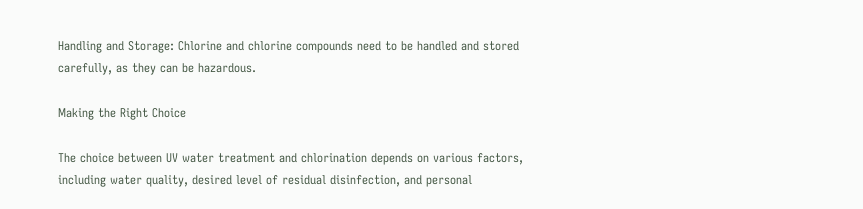Handling and Storage: Chlorine and chlorine compounds need to be handled and stored carefully, as they can be hazardous.

Making the Right Choice

The choice between UV water treatment and chlorination depends on various factors, including water quality, desired level of residual disinfection, and personal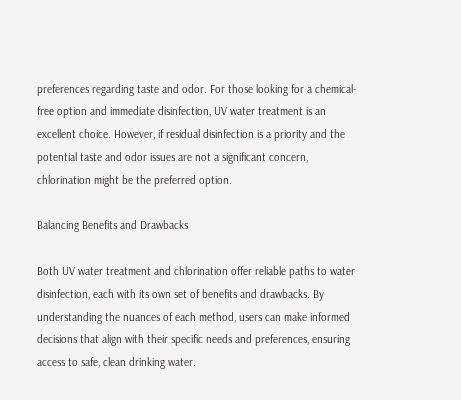preferences regarding taste and odor. For those looking for a chemical-free option and immediate disinfection, UV water treatment is an excellent choice. However, if residual disinfection is a priority and the potential taste and odor issues are not a significant concern, chlorination might be the preferred option.

Balancing Benefits and Drawbacks

Both UV water treatment and chlorination offer reliable paths to water disinfection, each with its own set of benefits and drawbacks. By understanding the nuances of each method, users can make informed decisions that align with their specific needs and preferences, ensuring access to safe, clean drinking water.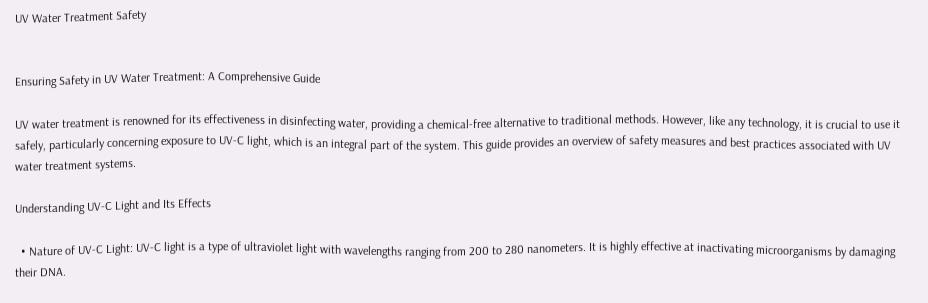UV Water Treatment Safety


Ensuring Safety in UV Water Treatment: A Comprehensive Guide

UV water treatment is renowned for its effectiveness in disinfecting water, providing a chemical-free alternative to traditional methods. However, like any technology, it is crucial to use it safely, particularly concerning exposure to UV-C light, which is an integral part of the system. This guide provides an overview of safety measures and best practices associated with UV water treatment systems.

Understanding UV-C Light and Its Effects

  • Nature of UV-C Light: UV-C light is a type of ultraviolet light with wavelengths ranging from 200 to 280 nanometers. It is highly effective at inactivating microorganisms by damaging their DNA.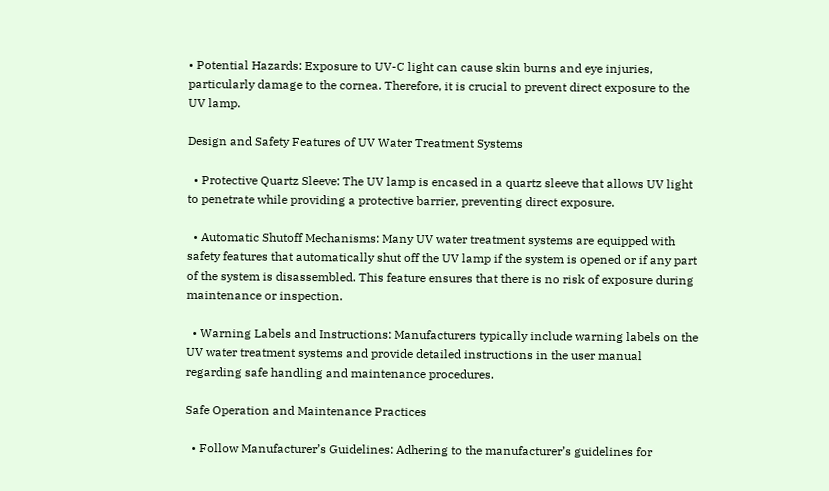• Potential Hazards: Exposure to UV-C light can cause skin burns and eye injuries, particularly damage to the cornea. Therefore, it is crucial to prevent direct exposure to the UV lamp.

Design and Safety Features of UV Water Treatment Systems

  • Protective Quartz Sleeve: The UV lamp is encased in a quartz sleeve that allows UV light to penetrate while providing a protective barrier, preventing direct exposure.

  • Automatic Shutoff Mechanisms: Many UV water treatment systems are equipped with safety features that automatically shut off the UV lamp if the system is opened or if any part of the system is disassembled. This feature ensures that there is no risk of exposure during maintenance or inspection.

  • Warning Labels and Instructions: Manufacturers typically include warning labels on the UV water treatment systems and provide detailed instructions in the user manual regarding safe handling and maintenance procedures.

Safe Operation and Maintenance Practices

  • Follow Manufacturer’s Guidelines: Adhering to the manufacturer’s guidelines for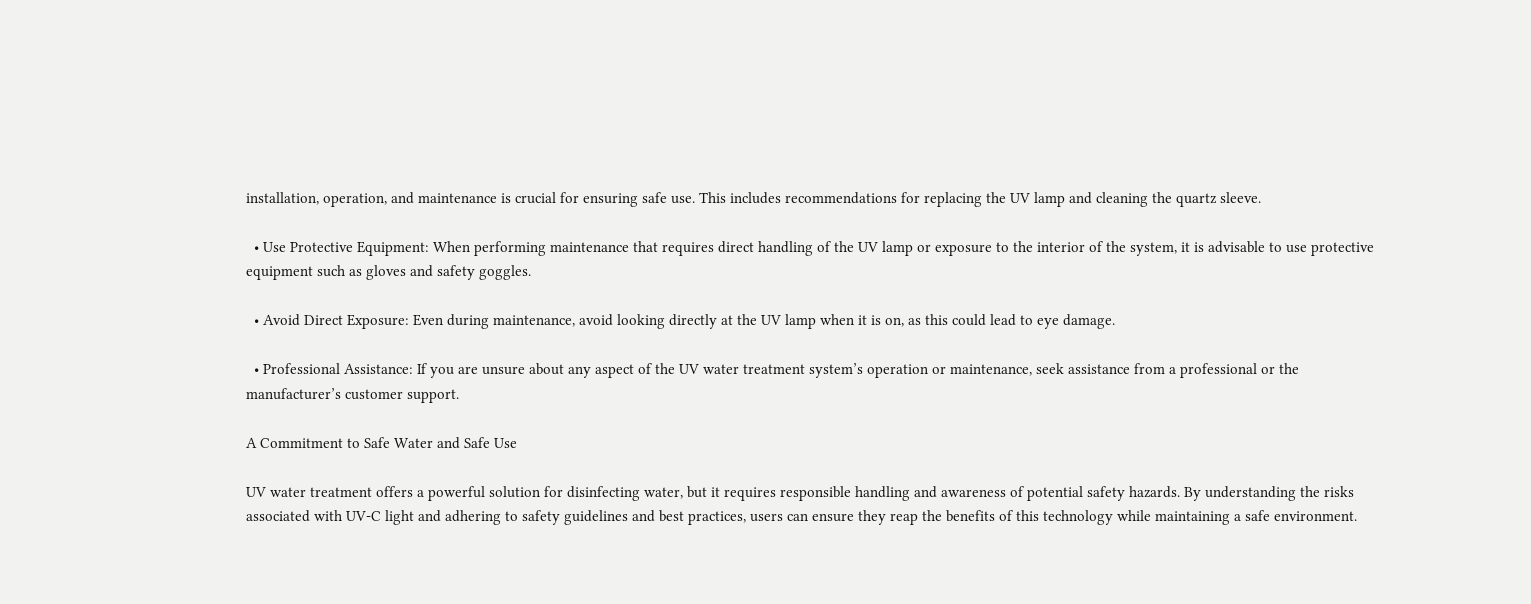installation, operation, and maintenance is crucial for ensuring safe use. This includes recommendations for replacing the UV lamp and cleaning the quartz sleeve.

  • Use Protective Equipment: When performing maintenance that requires direct handling of the UV lamp or exposure to the interior of the system, it is advisable to use protective equipment such as gloves and safety goggles.

  • Avoid Direct Exposure: Even during maintenance, avoid looking directly at the UV lamp when it is on, as this could lead to eye damage.

  • Professional Assistance: If you are unsure about any aspect of the UV water treatment system’s operation or maintenance, seek assistance from a professional or the manufacturer’s customer support.

A Commitment to Safe Water and Safe Use

UV water treatment offers a powerful solution for disinfecting water, but it requires responsible handling and awareness of potential safety hazards. By understanding the risks associated with UV-C light and adhering to safety guidelines and best practices, users can ensure they reap the benefits of this technology while maintaining a safe environment.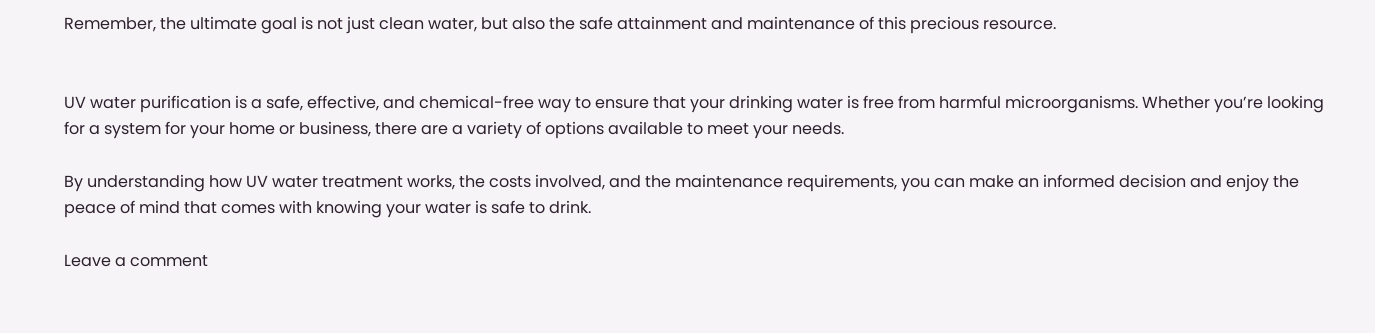Remember, the ultimate goal is not just clean water, but also the safe attainment and maintenance of this precious resource.


UV water purification is a safe, effective, and chemical-free way to ensure that your drinking water is free from harmful microorganisms. Whether you’re looking for a system for your home or business, there are a variety of options available to meet your needs.

By understanding how UV water treatment works, the costs involved, and the maintenance requirements, you can make an informed decision and enjoy the peace of mind that comes with knowing your water is safe to drink.

Leave a comment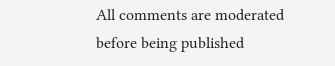All comments are moderated before being published